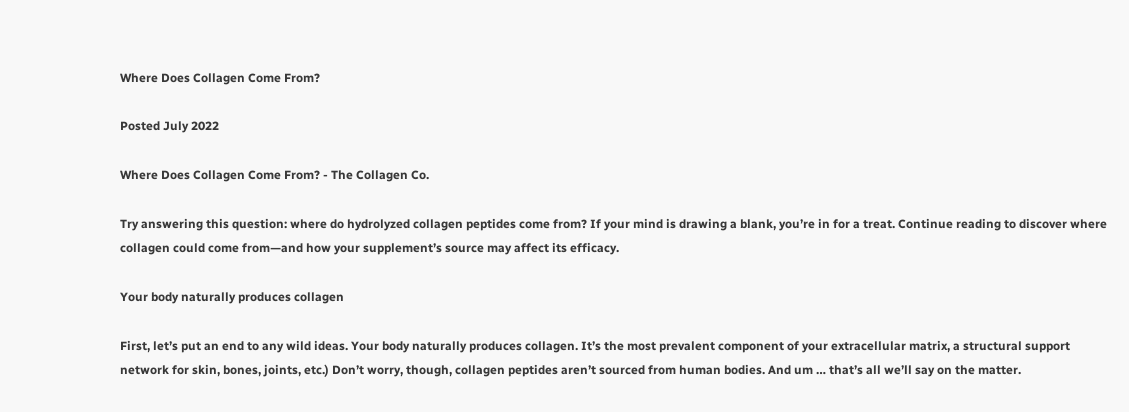Where Does Collagen Come From?

Posted July 2022

Where Does Collagen Come From? - The Collagen Co.

Try answering this question: where do hydrolyzed collagen peptides come from? If your mind is drawing a blank, you’re in for a treat. Continue reading to discover where collagen could come from—and how your supplement’s source may affect its efficacy.

Your body naturally produces collagen

First, let’s put an end to any wild ideas. Your body naturally produces collagen. It’s the most prevalent component of your extracellular matrix, a structural support network for skin, bones, joints, etc.) Don’t worry, though, collagen peptides aren’t sourced from human bodies. And um … that’s all we’ll say on the matter.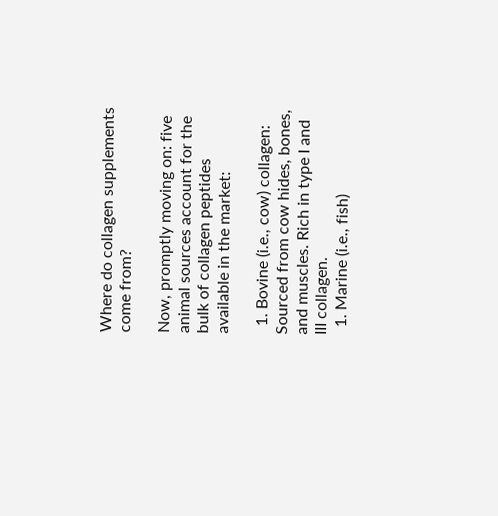Where do collagen supplements come from?

Now, promptly moving on: five animal sources account for the bulk of collagen peptides available in the market:

  1. Bovine (i.e., cow) collagen: Sourced from cow hides, bones, and muscles. Rich in type I and III collagen.
  1. Marine (i.e., fish)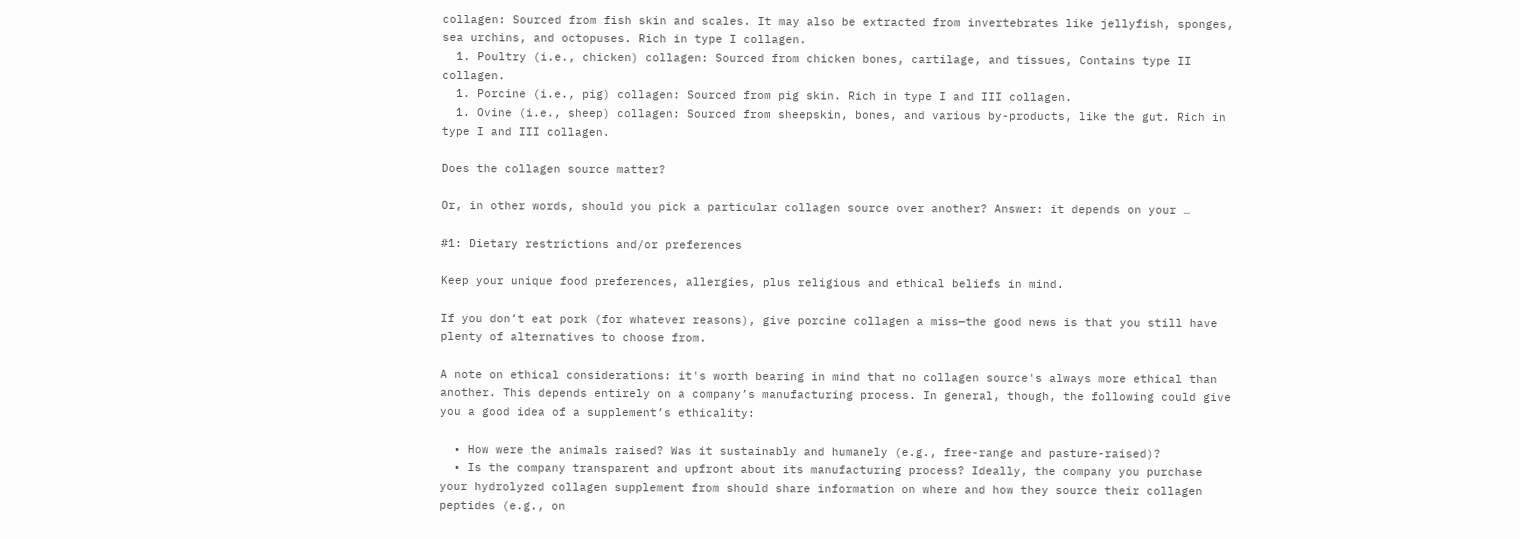collagen: Sourced from fish skin and scales. It may also be extracted from invertebrates like jellyfish, sponges, sea urchins, and octopuses. Rich in type I collagen.
  1. Poultry (i.e., chicken) collagen: Sourced from chicken bones, cartilage, and tissues, Contains type II collagen.
  1. Porcine (i.e., pig) collagen: Sourced from pig skin. Rich in type I and III collagen.
  1. Ovine (i.e., sheep) collagen: Sourced from sheepskin, bones, and various by-products, like the gut. Rich in type I and III collagen.

Does the collagen source matter?

Or, in other words, should you pick a particular collagen source over another? Answer: it depends on your …

#1: Dietary restrictions and/or preferences

Keep your unique food preferences, allergies, plus religious and ethical beliefs in mind.

If you don’t eat pork (for whatever reasons), give porcine collagen a miss—the good news is that you still have plenty of alternatives to choose from.

A note on ethical considerations: it's worth bearing in mind that no collagen source's always more ethical than another. This depends entirely on a company’s manufacturing process. In general, though, the following could give you a good idea of a supplement’s ethicality:

  • How were the animals raised? Was it sustainably and humanely (e.g., free-range and pasture-raised)?
  • Is the company transparent and upfront about its manufacturing process? Ideally, the company you purchase your hydrolyzed collagen supplement from should share information on where and how they source their collagen peptides (e.g., on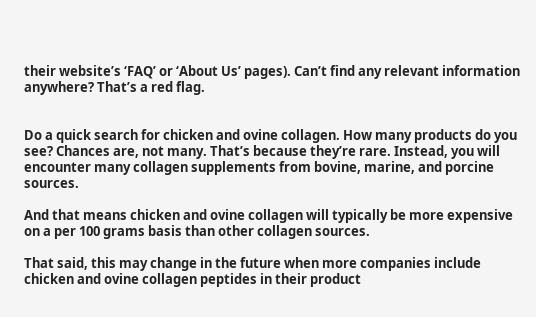their website’s ‘FAQ’ or ‘About Us’ pages). Can’t find any relevant information anywhere? That’s a red flag.


Do a quick search for chicken and ovine collagen. How many products do you see? Chances are, not many. That’s because they’re rare. Instead, you will encounter many collagen supplements from bovine, marine, and porcine sources.

And that means chicken and ovine collagen will typically be more expensive on a per 100 grams basis than other collagen sources.

That said, this may change in the future when more companies include chicken and ovine collagen peptides in their product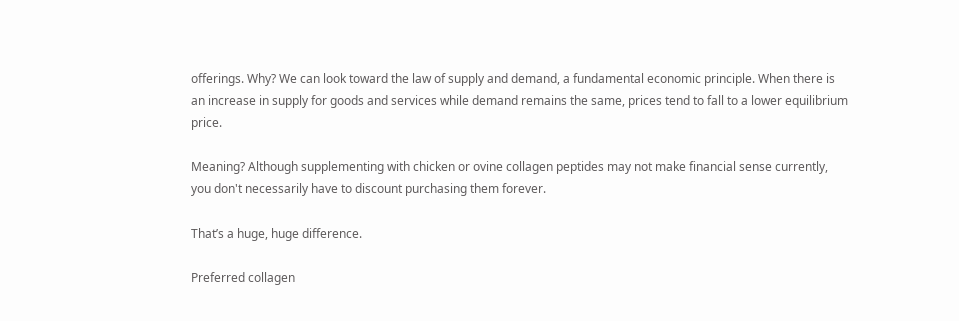offerings. Why? We can look toward the law of supply and demand, a fundamental economic principle. When there is an increase in supply for goods and services while demand remains the same, prices tend to fall to a lower equilibrium price.

Meaning? Although supplementing with chicken or ovine collagen peptides may not make financial sense currently, you don't necessarily have to discount purchasing them forever.

That’s a huge, huge difference.

Preferred collagen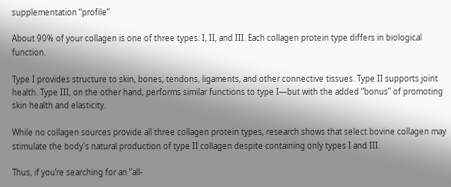supplementation “profile”

About 90% of your collagen is one of three types: I, II, and III. Each collagen protein type differs in biological function.

Type I provides structure to skin, bones, tendons, ligaments, and other connective tissues. Type II supports joint health. Type III, on the other hand, performs similar functions to type I—but with the added “bonus” of promoting skin health and elasticity.

While no collagen sources provide all three collagen protein types, research shows that select bovine collagen may stimulate the body's natural production of type II collagen despite containing only types I and III.

Thus, if you’re searching for an “all-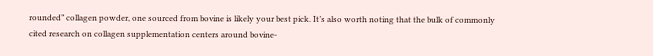rounded” collagen powder, one sourced from bovine is likely your best pick. It’s also worth noting that the bulk of commonly cited research on collagen supplementation centers around bovine-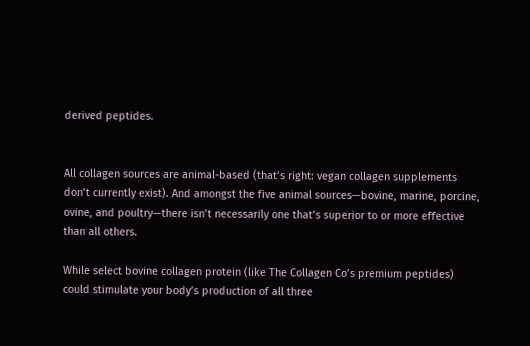derived peptides.


All collagen sources are animal-based (that’s right: vegan collagen supplements don’t currently exist). And amongst the five animal sources—bovine, marine, porcine, ovine, and poultry—there isn’t necessarily one that’s superior to or more effective than all others.

While select bovine collagen protein (like The Collagen Co’s premium peptides) could stimulate your body’s production of all three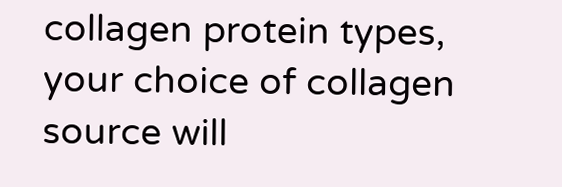collagen protein types, your choice of collagen source will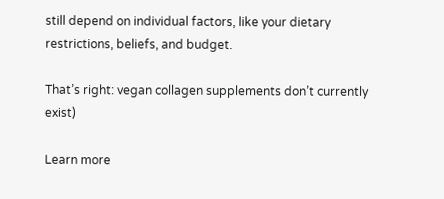still depend on individual factors, like your dietary restrictions, beliefs, and budget.

That’s right: vegan collagen supplements don’t currently exist)

Learn more